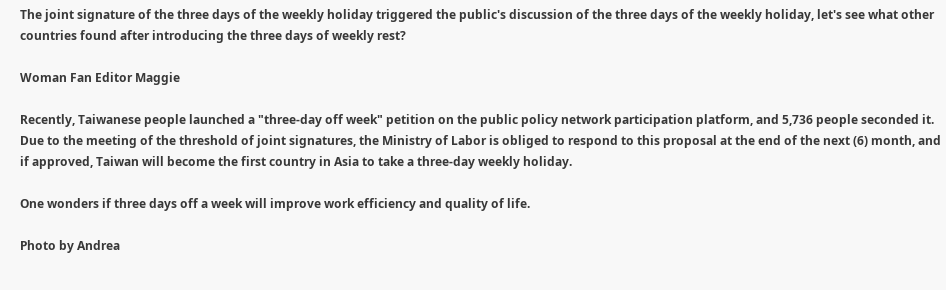The joint signature of the three days of the weekly holiday triggered the public's discussion of the three days of the weekly holiday, let's see what other countries found after introducing the three days of weekly rest?

Woman Fan Editor Maggie

Recently, Taiwanese people launched a "three-day off week" petition on the public policy network participation platform, and 5,736 people seconded it. Due to the meeting of the threshold of joint signatures, the Ministry of Labor is obliged to respond to this proposal at the end of the next (6) month, and if approved, Taiwan will become the first country in Asia to take a three-day weekly holiday.

One wonders if three days off a week will improve work efficiency and quality of life.

Photo by Andrea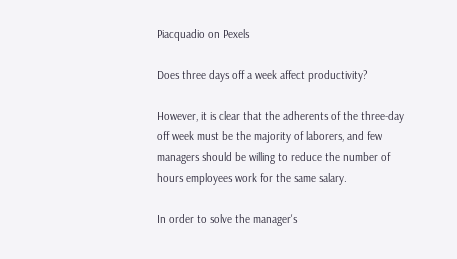Piacquadio on Pexels

Does three days off a week affect productivity?

However, it is clear that the adherents of the three-day off week must be the majority of laborers, and few managers should be willing to reduce the number of hours employees work for the same salary.

In order to solve the manager's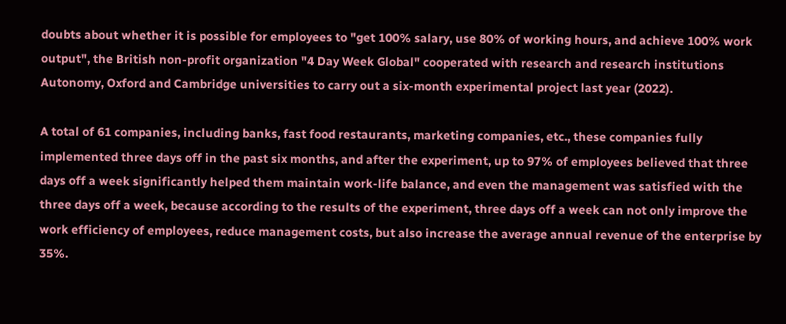doubts about whether it is possible for employees to "get 100% salary, use 80% of working hours, and achieve 100% work output", the British non-profit organization "4 Day Week Global" cooperated with research and research institutions Autonomy, Oxford and Cambridge universities to carry out a six-month experimental project last year (2022).

A total of 61 companies, including banks, fast food restaurants, marketing companies, etc., these companies fully implemented three days off in the past six months, and after the experiment, up to 97% of employees believed that three days off a week significantly helped them maintain work-life balance, and even the management was satisfied with the three days off a week, because according to the results of the experiment, three days off a week can not only improve the work efficiency of employees, reduce management costs, but also increase the average annual revenue of the enterprise by 35%.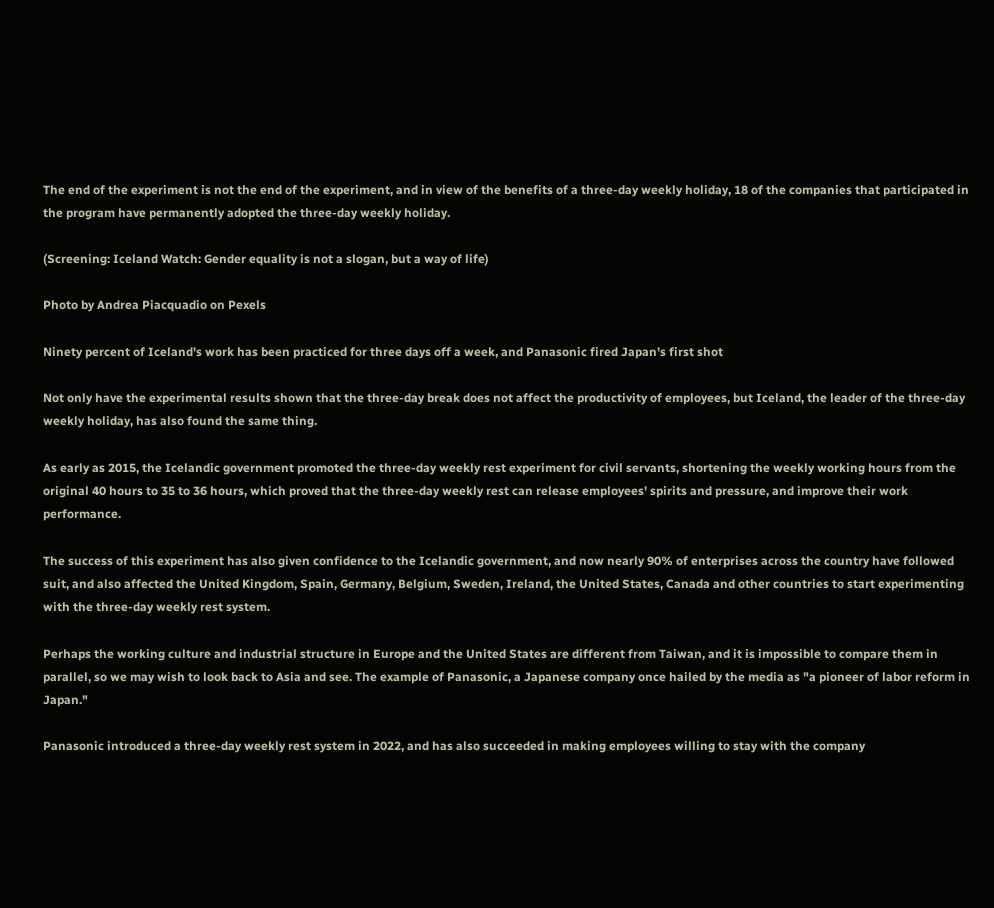The end of the experiment is not the end of the experiment, and in view of the benefits of a three-day weekly holiday, 18 of the companies that participated in the program have permanently adopted the three-day weekly holiday.

(Screening: Iceland Watch: Gender equality is not a slogan, but a way of life)

Photo by Andrea Piacquadio on Pexels

Ninety percent of Iceland's work has been practiced for three days off a week, and Panasonic fired Japan's first shot

Not only have the experimental results shown that the three-day break does not affect the productivity of employees, but Iceland, the leader of the three-day weekly holiday, has also found the same thing.

As early as 2015, the Icelandic government promoted the three-day weekly rest experiment for civil servants, shortening the weekly working hours from the original 40 hours to 35 to 36 hours, which proved that the three-day weekly rest can release employees' spirits and pressure, and improve their work performance.

The success of this experiment has also given confidence to the Icelandic government, and now nearly 90% of enterprises across the country have followed suit, and also affected the United Kingdom, Spain, Germany, Belgium, Sweden, Ireland, the United States, Canada and other countries to start experimenting with the three-day weekly rest system.

Perhaps the working culture and industrial structure in Europe and the United States are different from Taiwan, and it is impossible to compare them in parallel, so we may wish to look back to Asia and see. The example of Panasonic, a Japanese company once hailed by the media as "a pioneer of labor reform in Japan."

Panasonic introduced a three-day weekly rest system in 2022, and has also succeeded in making employees willing to stay with the company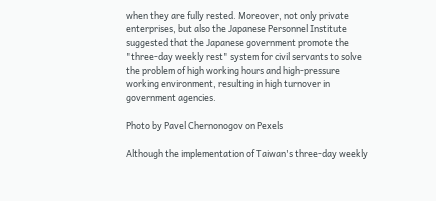when they are fully rested. Moreover, not only private enterprises, but also the Japanese Personnel Institute suggested that the Japanese government promote the "three-day weekly rest" system for civil servants to solve the problem of high working hours and high-pressure working environment, resulting in high turnover in government agencies.

Photo by Pavel Chernonogov on Pexels

Although the implementation of Taiwan's three-day weekly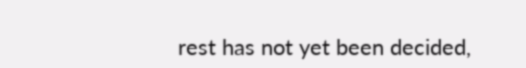rest has not yet been decided,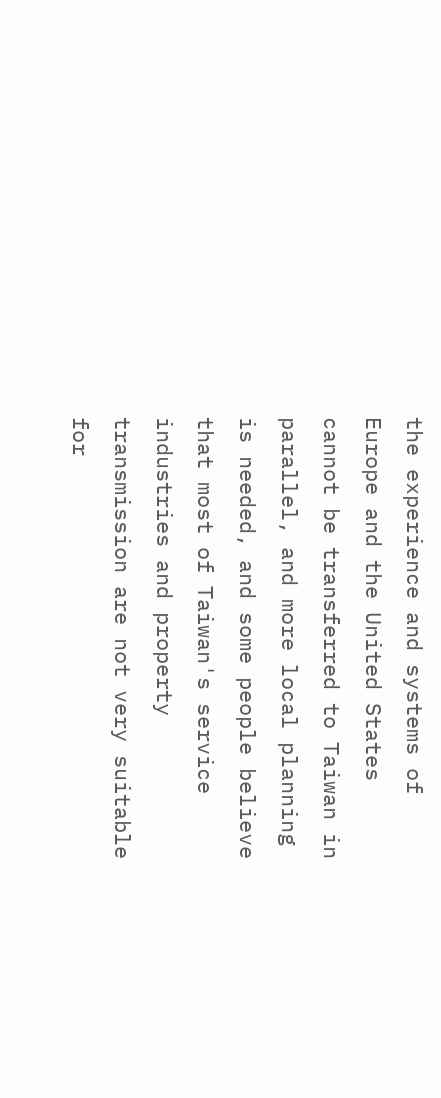the experience and systems of Europe and the United States cannot be transferred to Taiwan in parallel, and more local planning is needed, and some people believe that most of Taiwan's service industries and property transmission are not very suitable for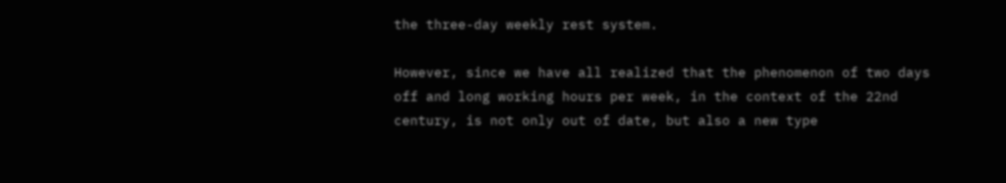the three-day weekly rest system.

However, since we have all realized that the phenomenon of two days off and long working hours per week, in the context of the 22nd century, is not only out of date, but also a new type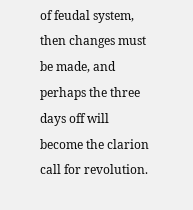of feudal system, then changes must be made, and perhaps the three days off will become the clarion call for revolution.